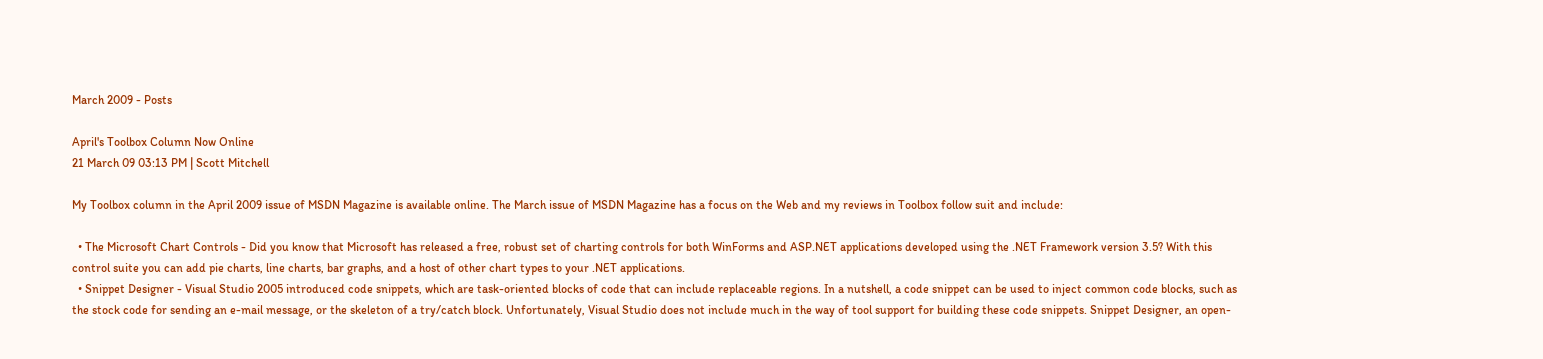March 2009 - Posts

April's Toolbox Column Now Online
21 March 09 03:13 PM | Scott Mitchell

My Toolbox column in the April 2009 issue of MSDN Magazine is available online. The March issue of MSDN Magazine has a focus on the Web and my reviews in Toolbox follow suit and include:

  • The Microsoft Chart Controls - Did you know that Microsoft has released a free, robust set of charting controls for both WinForms and ASP.NET applications developed using the .NET Framework version 3.5? With this control suite you can add pie charts, line charts, bar graphs, and a host of other chart types to your .NET applications.
  • Snippet Designer - Visual Studio 2005 introduced code snippets, which are task-oriented blocks of code that can include replaceable regions. In a nutshell, a code snippet can be used to inject common code blocks, such as the stock code for sending an e-mail message, or the skeleton of a try/catch block. Unfortunately, Visual Studio does not include much in the way of tool support for building these code snippets. Snippet Designer, an open-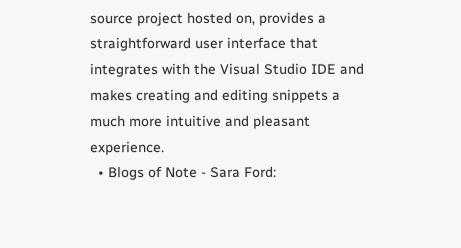source project hosted on, provides a straightforward user interface that integrates with the Visual Studio IDE and makes creating and editing snippets a much more intuitive and pleasant experience.
  • Blogs of Note - Sara Ford: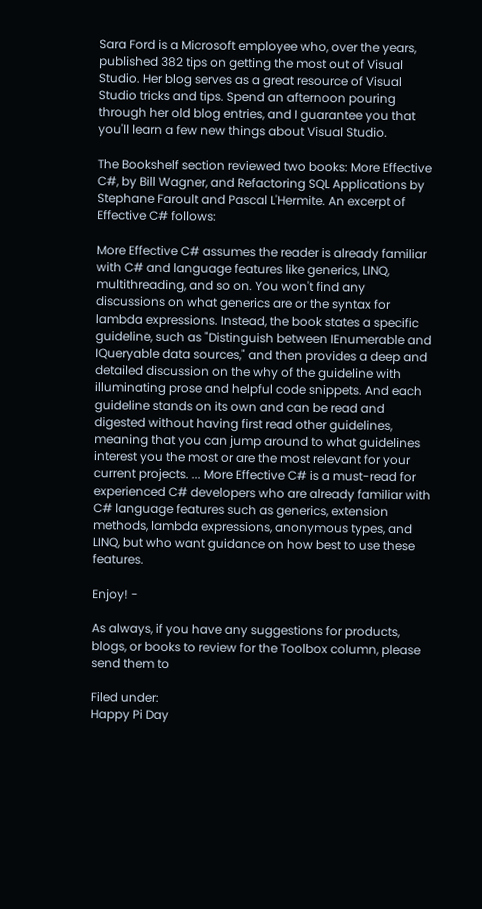Sara Ford is a Microsoft employee who, over the years, published 382 tips on getting the most out of Visual Studio. Her blog serves as a great resource of Visual Studio tricks and tips. Spend an afternoon pouring through her old blog entries, and I guarantee you that you'll learn a few new things about Visual Studio.

The Bookshelf section reviewed two books: More Effective C#, by Bill Wagner, and Refactoring SQL Applications by Stephane Faroult and Pascal L'Hermite. An excerpt of Effective C# follows:

More Effective C# assumes the reader is already familiar with C# and language features like generics, LINQ, multithreading, and so on. You won't find any discussions on what generics are or the syntax for lambda expressions. Instead, the book states a specific guideline, such as "Distinguish between IEnumerable and IQueryable data sources," and then provides a deep and detailed discussion on the why of the guideline with illuminating prose and helpful code snippets. And each guideline stands on its own and can be read and digested without having first read other guidelines, meaning that you can jump around to what guidelines interest you the most or are the most relevant for your current projects. ... More Effective C# is a must-read for experienced C# developers who are already familiar with C# language features such as generics, extension methods, lambda expressions, anonymous types, and LINQ, but who want guidance on how best to use these features.

Enjoy! -

As always, if you have any suggestions for products, blogs, or books to review for the Toolbox column, please send them to

Filed under:
Happy Pi Day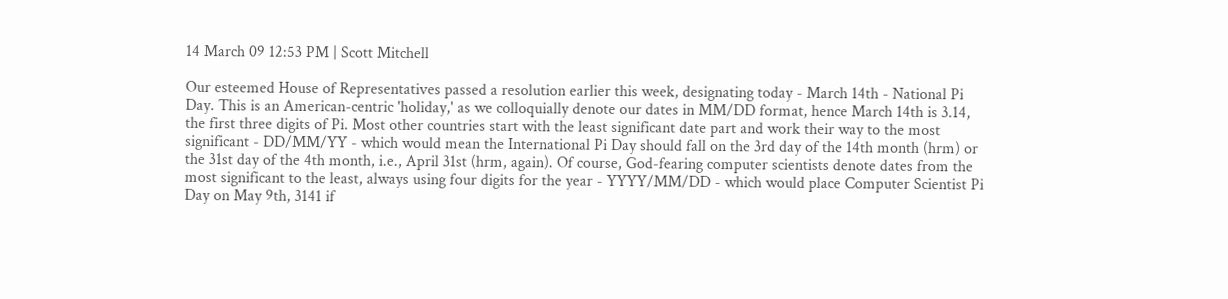14 March 09 12:53 PM | Scott Mitchell

Our esteemed House of Representatives passed a resolution earlier this week, designating today - March 14th - National Pi Day. This is an American-centric 'holiday,' as we colloquially denote our dates in MM/DD format, hence March 14th is 3.14, the first three digits of Pi. Most other countries start with the least significant date part and work their way to the most significant - DD/MM/YY - which would mean the International Pi Day should fall on the 3rd day of the 14th month (hrm) or the 31st day of the 4th month, i.e., April 31st (hrm, again). Of course, God-fearing computer scientists denote dates from the most significant to the least, always using four digits for the year - YYYY/MM/DD - which would place Computer Scientist Pi Day on May 9th, 3141 if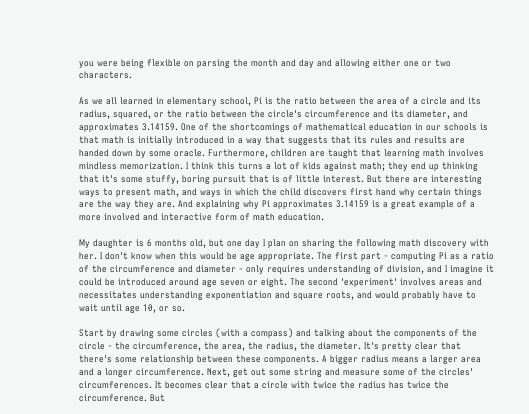you were being flexible on parsing the month and day and allowing either one or two characters.

As we all learned in elementary school, Pi is the ratio between the area of a circle and its radius, squared, or the ratio between the circle's circumference and its diameter, and approximates 3.14159. One of the shortcomings of mathematical education in our schools is that math is initially introduced in a way that suggests that its rules and results are handed down by some oracle. Furthermore, children are taught that learning math involves mindless memorization. I think this turns a lot of kids against math; they end up thinking that it's some stuffy, boring pursuit that is of little interest. But there are interesting ways to present math, and ways in which the child discovers first hand why certain things are the way they are. And explaining why Pi approximates 3.14159 is a great example of a more involved and interactive form of math education.

My daughter is 6 months old, but one day I plan on sharing the following math discovery with her. I don't know when this would be age appropriate. The first part - computing Pi as a ratio of the circumference and diameter - only requires understanding of division, and I imagine it could be introduced around age seven or eight. The second 'experiment' involves areas and necessitates understanding exponentiation and square roots, and would probably have to wait until age 10, or so.

Start by drawing some circles (with a compass) and talking about the components of the circle - the circumference, the area, the radius, the diameter. It's pretty clear that there's some relationship between these components. A bigger radius means a larger area and a longer circumference. Next, get out some string and measure some of the circles' circumferences. It becomes clear that a circle with twice the radius has twice the circumference. But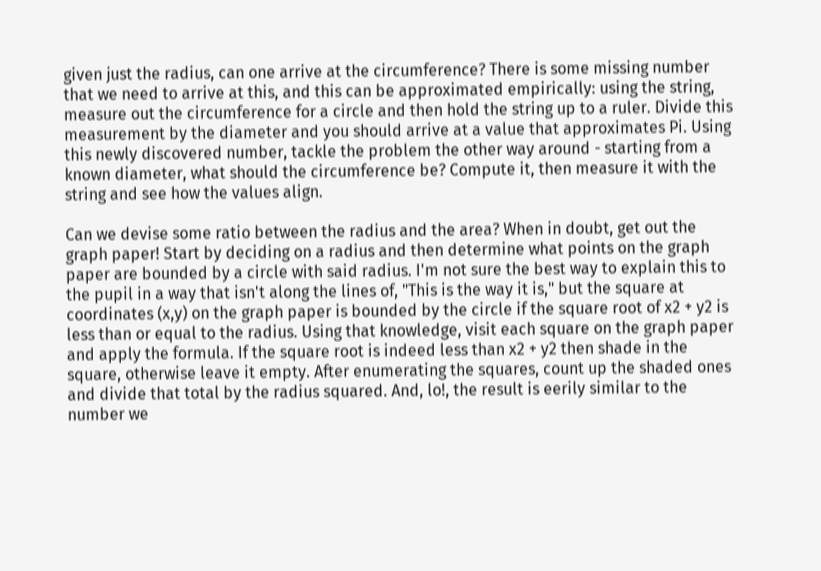given just the radius, can one arrive at the circumference? There is some missing number that we need to arrive at this, and this can be approximated empirically: using the string, measure out the circumference for a circle and then hold the string up to a ruler. Divide this measurement by the diameter and you should arrive at a value that approximates Pi. Using this newly discovered number, tackle the problem the other way around - starting from a known diameter, what should the circumference be? Compute it, then measure it with the string and see how the values align.

Can we devise some ratio between the radius and the area? When in doubt, get out the graph paper! Start by deciding on a radius and then determine what points on the graph paper are bounded by a circle with said radius. I'm not sure the best way to explain this to the pupil in a way that isn't along the lines of, "This is the way it is," but the square at coordinates (x,y) on the graph paper is bounded by the circle if the square root of x2 + y2 is less than or equal to the radius. Using that knowledge, visit each square on the graph paper and apply the formula. If the square root is indeed less than x2 + y2 then shade in the square, otherwise leave it empty. After enumerating the squares, count up the shaded ones and divide that total by the radius squared. And, lo!, the result is eerily similar to the number we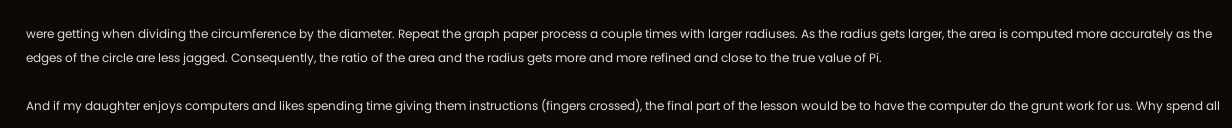were getting when dividing the circumference by the diameter. Repeat the graph paper process a couple times with larger radiuses. As the radius gets larger, the area is computed more accurately as the edges of the circle are less jagged. Consequently, the ratio of the area and the radius gets more and more refined and close to the true value of Pi.

And if my daughter enjoys computers and likes spending time giving them instructions (fingers crossed), the final part of the lesson would be to have the computer do the grunt work for us. Why spend all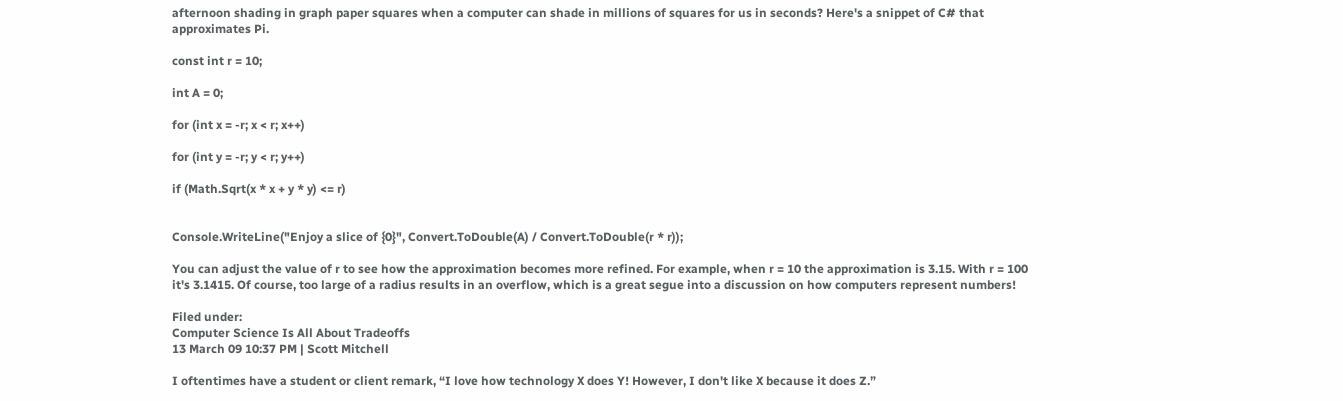afternoon shading in graph paper squares when a computer can shade in millions of squares for us in seconds? Here's a snippet of C# that approximates Pi.

const int r = 10;

int A = 0;

for (int x = -r; x < r; x++)

for (int y = -r; y < r; y++)

if (Math.Sqrt(x * x + y * y) <= r)


Console.WriteLine("Enjoy a slice of {0}", Convert.ToDouble(A) / Convert.ToDouble(r * r));

You can adjust the value of r to see how the approximation becomes more refined. For example, when r = 10 the approximation is 3.15. With r = 100 it's 3.1415. Of course, too large of a radius results in an overflow, which is a great segue into a discussion on how computers represent numbers!

Filed under:
Computer Science Is All About Tradeoffs
13 March 09 10:37 PM | Scott Mitchell

I oftentimes have a student or client remark, “I love how technology X does Y! However, I don't like X because it does Z.”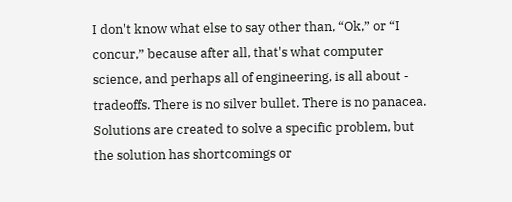I don't know what else to say other than, “Ok,” or “I concur,” because after all, that's what computer science, and perhaps all of engineering, is all about - tradeoffs. There is no silver bullet. There is no panacea. Solutions are created to solve a specific problem, but the solution has shortcomings or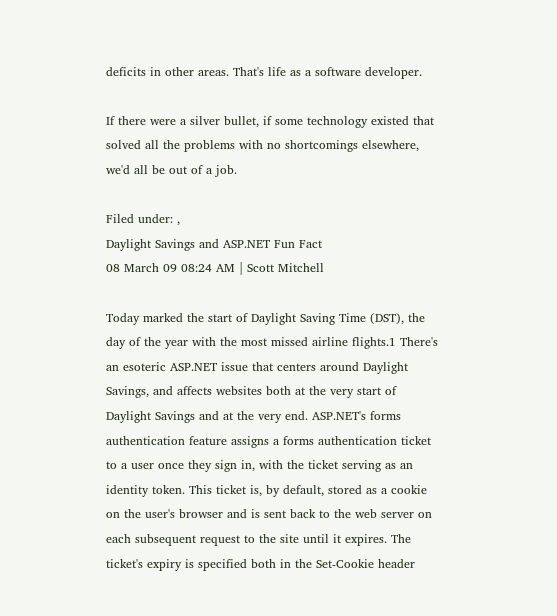deficits in other areas. That's life as a software developer.

If there were a silver bullet, if some technology existed that solved all the problems with no shortcomings elsewhere, we'd all be out of a job.

Filed under: ,
Daylight Savings and ASP.NET Fun Fact
08 March 09 08:24 AM | Scott Mitchell

Today marked the start of Daylight Saving Time (DST), the day of the year with the most missed airline flights.1 There's an esoteric ASP.NET issue that centers around Daylight Savings, and affects websites both at the very start of Daylight Savings and at the very end. ASP.NET's forms authentication feature assigns a forms authentication ticket to a user once they sign in, with the ticket serving as an identity token. This ticket is, by default, stored as a cookie on the user's browser and is sent back to the web server on each subsequent request to the site until it expires. The ticket's expiry is specified both in the Set-Cookie header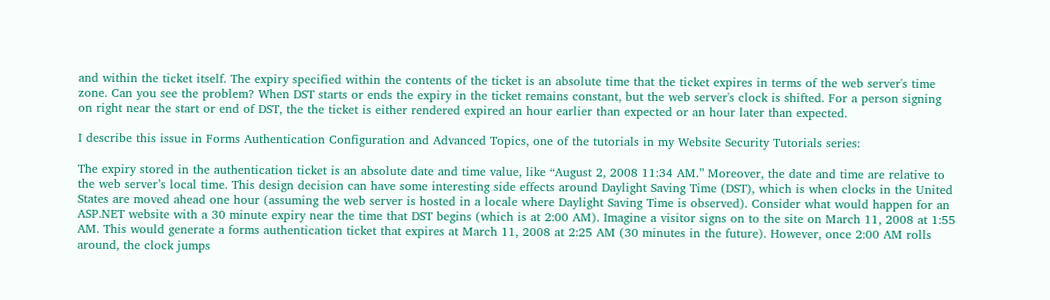and within the ticket itself. The expiry specified within the contents of the ticket is an absolute time that the ticket expires in terms of the web server's time zone. Can you see the problem? When DST starts or ends the expiry in the ticket remains constant, but the web server's clock is shifted. For a person signing on right near the start or end of DST, the the ticket is either rendered expired an hour earlier than expected or an hour later than expected.

I describe this issue in Forms Authentication Configuration and Advanced Topics, one of the tutorials in my Website Security Tutorials series:

The expiry stored in the authentication ticket is an absolute date and time value, like “August 2, 2008 11:34 AM.” Moreover, the date and time are relative to the web server’s local time. This design decision can have some interesting side effects around Daylight Saving Time (DST), which is when clocks in the United States are moved ahead one hour (assuming the web server is hosted in a locale where Daylight Saving Time is observed). Consider what would happen for an ASP.NET website with a 30 minute expiry near the time that DST begins (which is at 2:00 AM). Imagine a visitor signs on to the site on March 11, 2008 at 1:55 AM. This would generate a forms authentication ticket that expires at March 11, 2008 at 2:25 AM (30 minutes in the future). However, once 2:00 AM rolls around, the clock jumps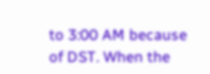to 3:00 AM because of DST. When the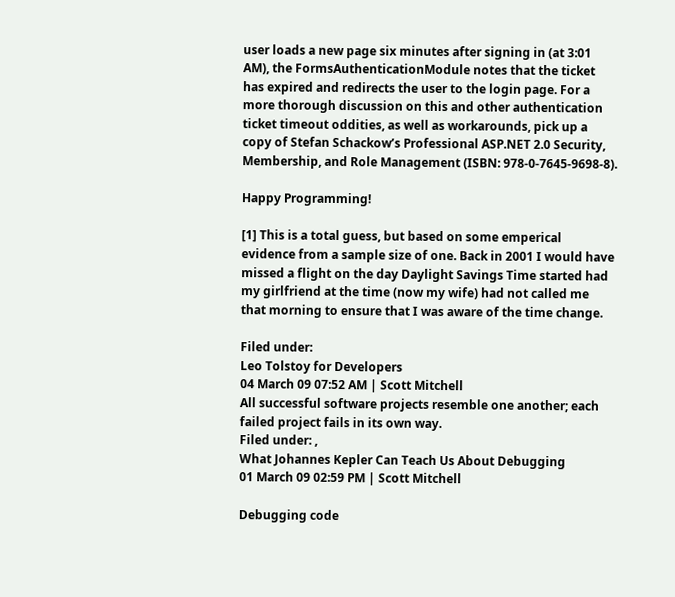user loads a new page six minutes after signing in (at 3:01 AM), the FormsAuthenticationModule notes that the ticket has expired and redirects the user to the login page. For a more thorough discussion on this and other authentication ticket timeout oddities, as well as workarounds, pick up a copy of Stefan Schackow’s Professional ASP.NET 2.0 Security, Membership, and Role Management (ISBN: 978-0-7645-9698-8).

Happy Programming!

[1] This is a total guess, but based on some emperical evidence from a sample size of one. Back in 2001 I would have missed a flight on the day Daylight Savings Time started had my girlfriend at the time (now my wife) had not called me that morning to ensure that I was aware of the time change.

Filed under:
Leo Tolstoy for Developers
04 March 09 07:52 AM | Scott Mitchell
All successful software projects resemble one another; each failed project fails in its own way.
Filed under: ,
What Johannes Kepler Can Teach Us About Debugging
01 March 09 02:59 PM | Scott Mitchell

Debugging code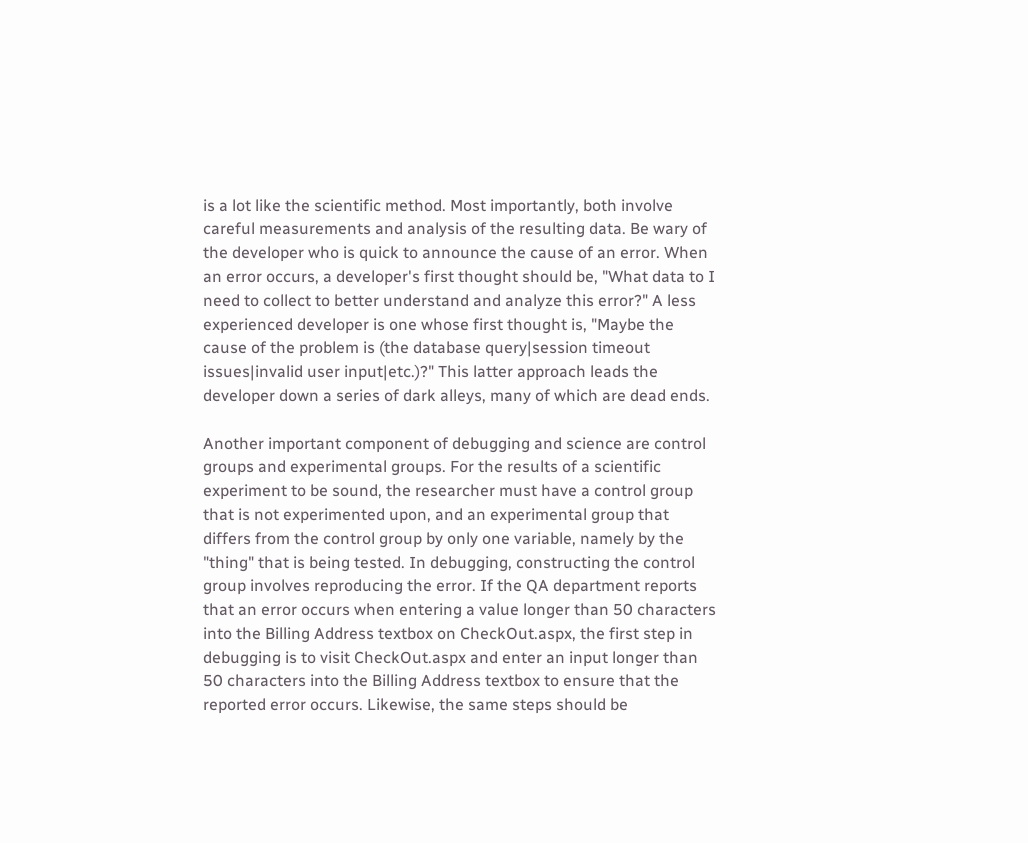is a lot like the scientific method. Most importantly, both involve careful measurements and analysis of the resulting data. Be wary of the developer who is quick to announce the cause of an error. When an error occurs, a developer's first thought should be, "What data to I need to collect to better understand and analyze this error?" A less experienced developer is one whose first thought is, "Maybe the cause of the problem is (the database query|session timeout issues|invalid user input|etc.)?" This latter approach leads the developer down a series of dark alleys, many of which are dead ends.

Another important component of debugging and science are control groups and experimental groups. For the results of a scientific experiment to be sound, the researcher must have a control group that is not experimented upon, and an experimental group that differs from the control group by only one variable, namely by the "thing" that is being tested. In debugging, constructing the control group involves reproducing the error. If the QA department reports that an error occurs when entering a value longer than 50 characters into the Billing Address textbox on CheckOut.aspx, the first step in debugging is to visit CheckOut.aspx and enter an input longer than 50 characters into the Billing Address textbox to ensure that the reported error occurs. Likewise, the same steps should be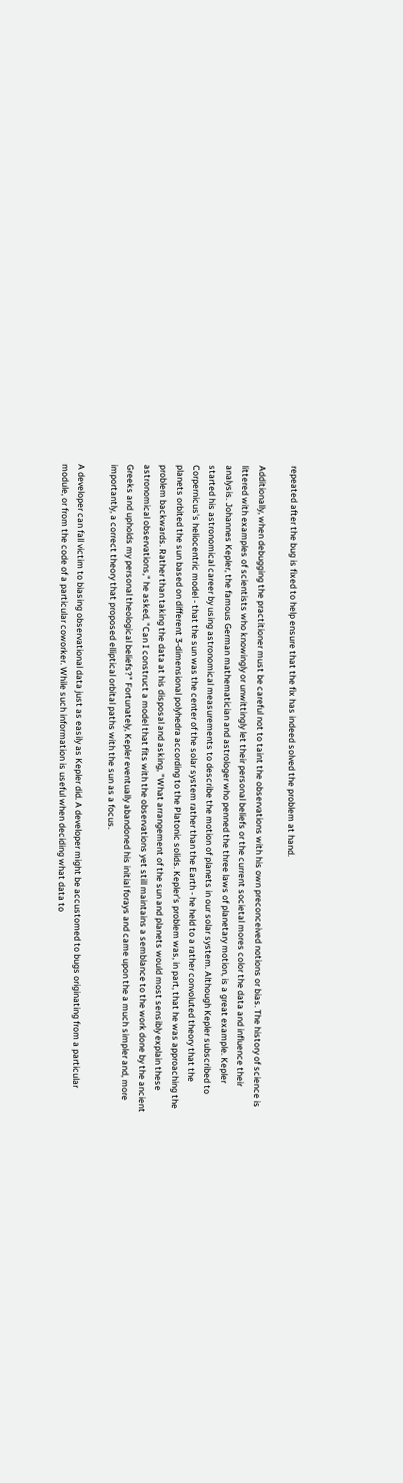repeated after the bug is fixed to help ensure that the fix has indeed solved the problem at hand.

Additionally, when debugging the practitioner must be careful not to taint the observations with his own preconceived notions or bias. The history of science is littered with examples of scientists who knowingly or unwittingly let their personal beliefs or the current societal mores color the data and influence their analysis. Johannes Kepler, the famous German mathematician and astrologer who penned the three laws of planetary motion, is a great example. Kepler started his astronomical career by using astronomical measurements to describe the motion of planets in our solar system. Although Kepler subscribed to Corpernicus's heliocentric model - that the sun was the center of the solar system rather than the Earth - he held to a rather convoluted theory that the planets orbited the sun based on different 3-dimensional polyhedra according to the Platonic solids. Kepler's problem was, in part, that he was approaching the problem backwards. Rather than taking the data at his disposal and asking, "What arrangement of the sun and planets would most sensibly explain these astronomical observations," he asked, "Can I construct a model that fits with the observations yet still maintains a semblance to the work done by the ancient Greeks and upholds my personal theological beliefs?" Fortunately, Kepler eventually abandoned his initial forays and came upon the a much simpler and, more importantly, a correct theory that proposed elliptical orbital paths with the sun as a focus.

A developer can fall victim to biasing observational data just as easily as Kepler did. A developer might be accustomed to bugs originating from a particular module, or from the code of a particular coworker. While such information is useful when deciding what data to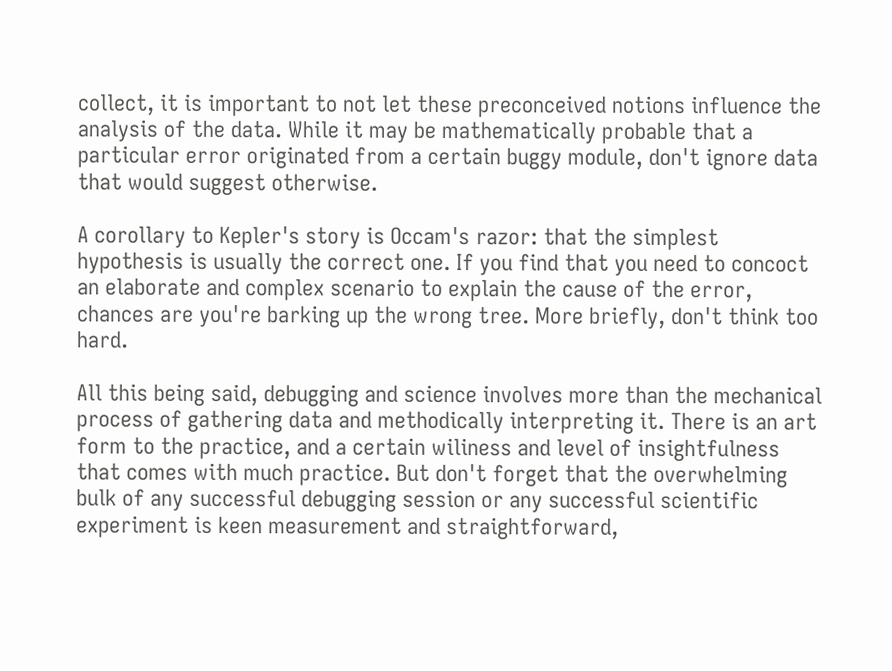collect, it is important to not let these preconceived notions influence the analysis of the data. While it may be mathematically probable that a particular error originated from a certain buggy module, don't ignore data that would suggest otherwise.

A corollary to Kepler's story is Occam's razor: that the simplest hypothesis is usually the correct one. If you find that you need to concoct an elaborate and complex scenario to explain the cause of the error, chances are you're barking up the wrong tree. More briefly, don't think too hard.

All this being said, debugging and science involves more than the mechanical process of gathering data and methodically interpreting it. There is an art form to the practice, and a certain wiliness and level of insightfulness that comes with much practice. But don't forget that the overwhelming bulk of any successful debugging session or any successful scientific experiment is keen measurement and straightforward,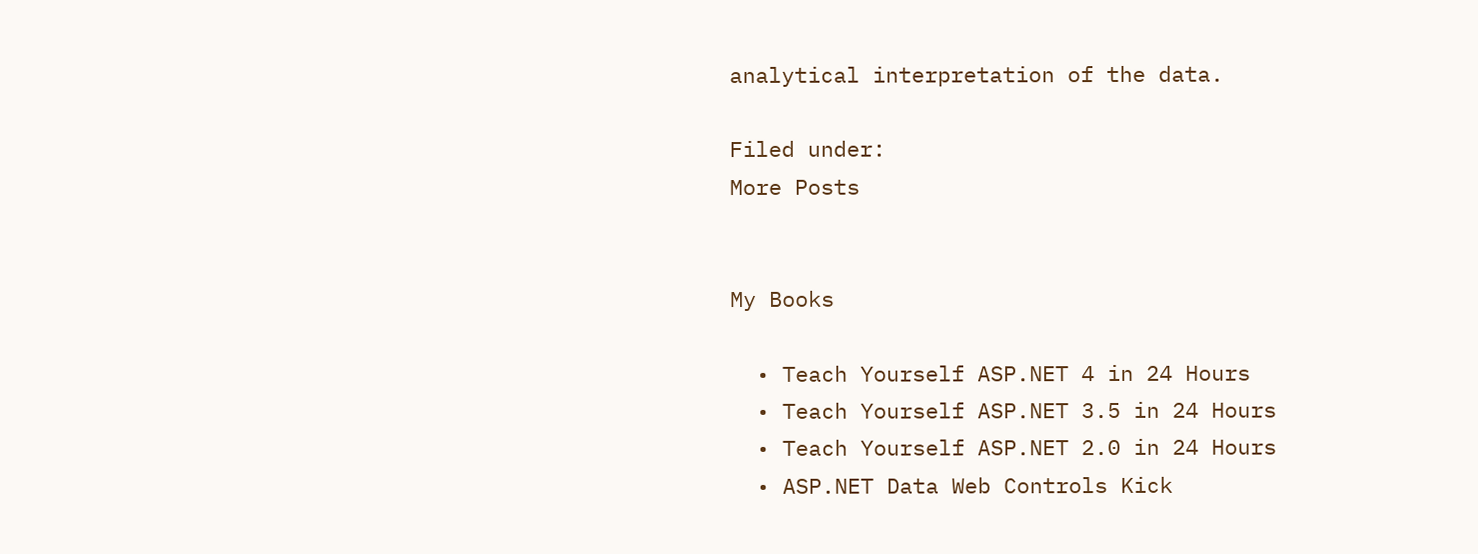analytical interpretation of the data.

Filed under:
More Posts


My Books

  • Teach Yourself ASP.NET 4 in 24 Hours
  • Teach Yourself ASP.NET 3.5 in 24 Hours
  • Teach Yourself ASP.NET 2.0 in 24 Hours
  • ASP.NET Data Web Controls Kick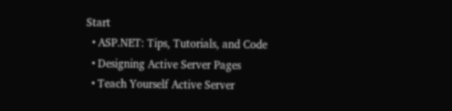Start
  • ASP.NET: Tips, Tutorials, and Code
  • Designing Active Server Pages
  • Teach Yourself Active Server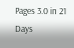Pages 3.0 in 21 Days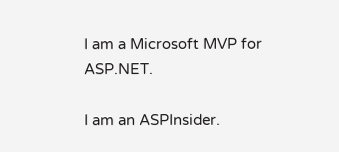I am a Microsoft MVP for ASP.NET.

I am an ASPInsider.